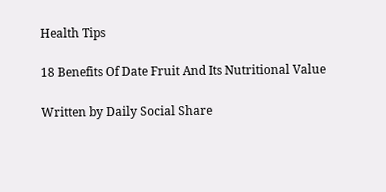Health Tips

18 Benefits Of Date Fruit And Its Nutritional Value

Written by Daily Social Share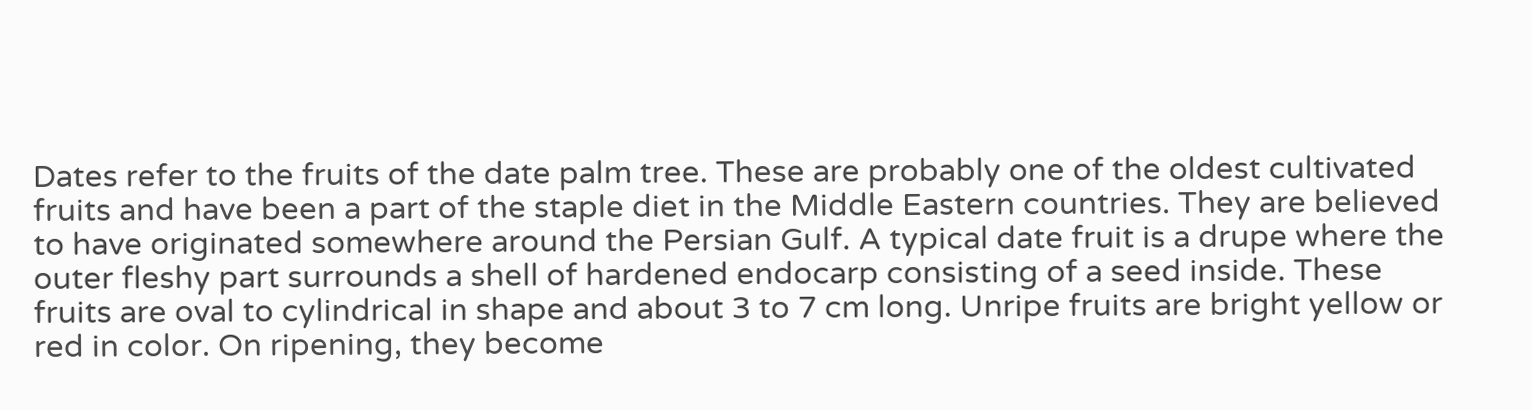Dates refer to the fruits of the date palm tree. These are probably one of the oldest cultivated fruits and have been a part of the staple diet in the Middle Eastern countries. They are believed to have originated somewhere around the Persian Gulf. A typical date fruit is a drupe where the outer fleshy part surrounds a shell of hardened endocarp consisting of a seed inside. These fruits are oval to cylindrical in shape and about 3 to 7 cm long. Unripe fruits are bright yellow or red in color. On ripening, they become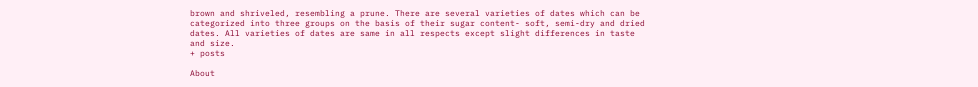brown and shriveled, resembling a prune. There are several varieties of dates which can be categorized into three groups on the basis of their sugar content- soft, semi-dry and dried dates. All varieties of dates are same in all respects except slight differences in taste and size.
+ posts

About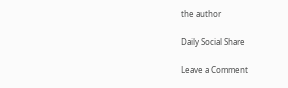the author

Daily Social Share

Leave a Comment